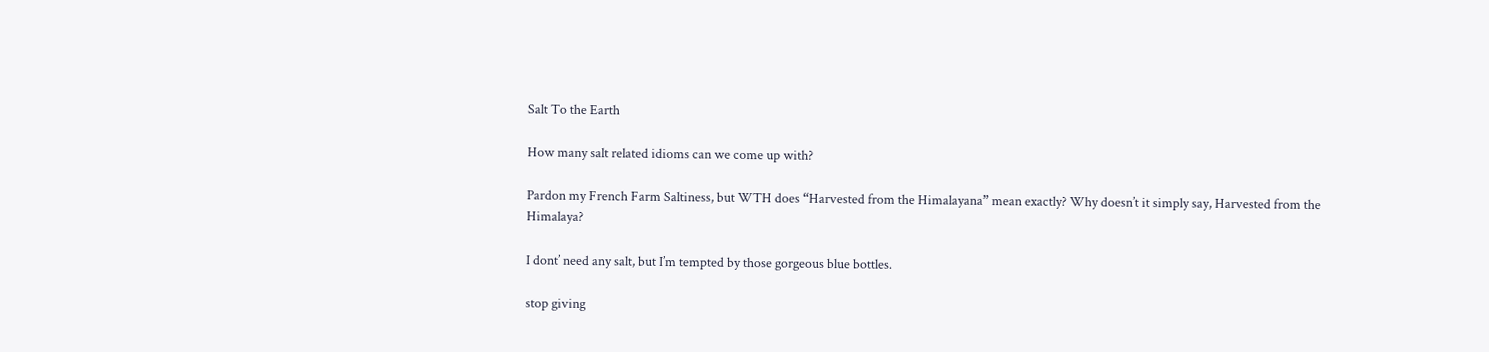Salt To the Earth

How many salt related idioms can we come up with?

Pardon my French Farm Saltiness, but WTH does “Harvested from the Himalayana” mean exactly? Why doesn’t it simply say, Harvested from the Himalaya?

I dont’ need any salt, but I’m tempted by those gorgeous blue bottles.

stop giving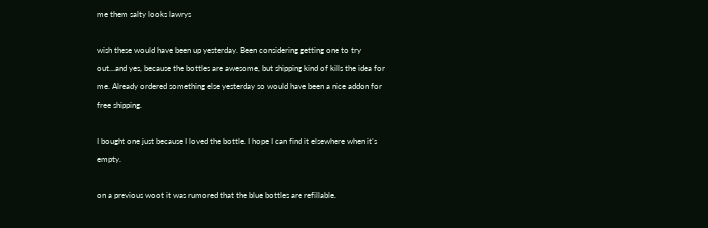me them salty looks lawrys

wish these would have been up yesterday. Been considering getting one to try out…and yes, because the bottles are awesome, but shipping kind of kills the idea for me. Already ordered something else yesterday so would have been a nice addon for free shipping.

I bought one just because I loved the bottle. I hope I can find it elsewhere when it’s empty.

on a previous woot it was rumored that the blue bottles are refillable.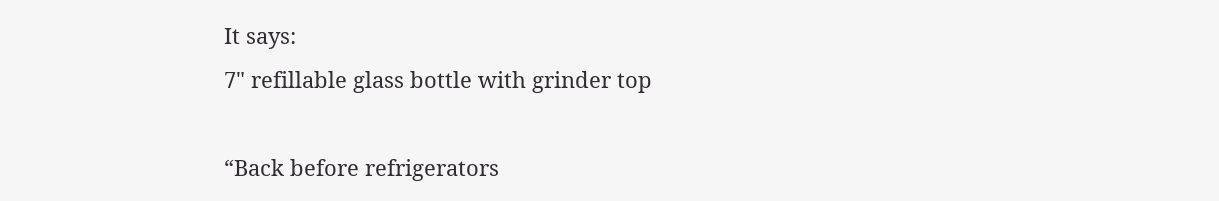It says:
7" refillable glass bottle with grinder top

“Back before refrigerators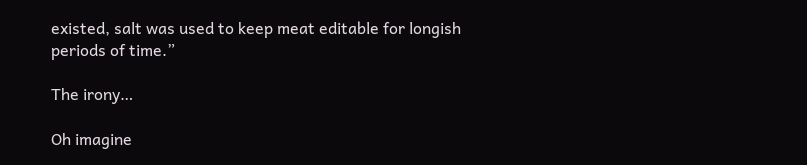existed, salt was used to keep meat editable for longish periods of time.”

The irony…

Oh imagine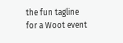the fun tagline for a Woot event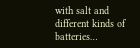with salt and different kinds of batteries…